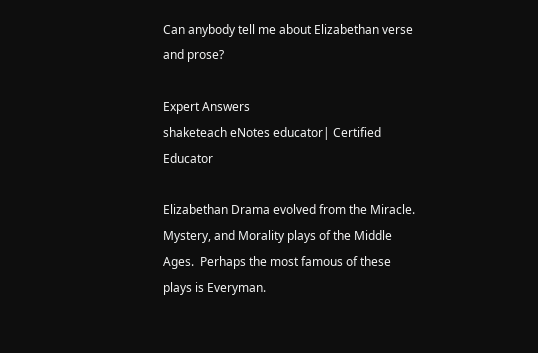Can anybody tell me about Elizabethan verse and prose?

Expert Answers
shaketeach eNotes educator| Certified Educator

Elizabethan Drama evolved from the Miracle. Mystery, and Morality plays of the Middle Ages.  Perhaps the most famous of these plays is Everyman.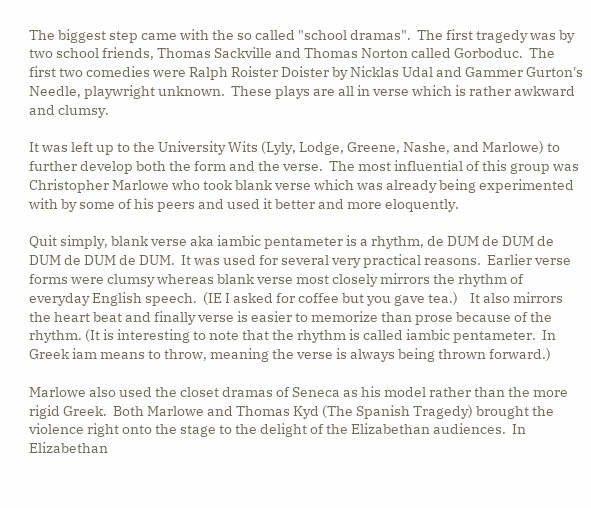The biggest step came with the so called "school dramas".  The first tragedy was by two school friends, Thomas Sackville and Thomas Norton called Gorboduc.  The first two comedies were Ralph Roister Doister by Nicklas Udal and Gammer Gurton's Needle, playwright unknown.  These plays are all in verse which is rather awkward and clumsy.

It was left up to the University Wits (Lyly, Lodge, Greene, Nashe, and Marlowe) to further develop both the form and the verse.  The most influential of this group was Christopher Marlowe who took blank verse which was already being experimented with by some of his peers and used it better and more eloquently.

Quit simply, blank verse aka iambic pentameter is a rhythm, de DUM de DUM de DUM de DUM de DUM.  It was used for several very practical reasons.  Earlier verse forms were clumsy whereas blank verse most closely mirrors the rhythm of everyday English speech.  (IE I asked for coffee but you gave tea.)    It also mirrors the heart beat and finally verse is easier to memorize than prose because of the rhythm. (It is interesting to note that the rhythm is called iambic pentameter.  In Greek iam means to throw, meaning the verse is always being thrown forward.)

Marlowe also used the closet dramas of Seneca as his model rather than the more rigid Greek.  Both Marlowe and Thomas Kyd (The Spanish Tragedy) brought the violence right onto the stage to the delight of the Elizabethan audiences.  In Elizabethan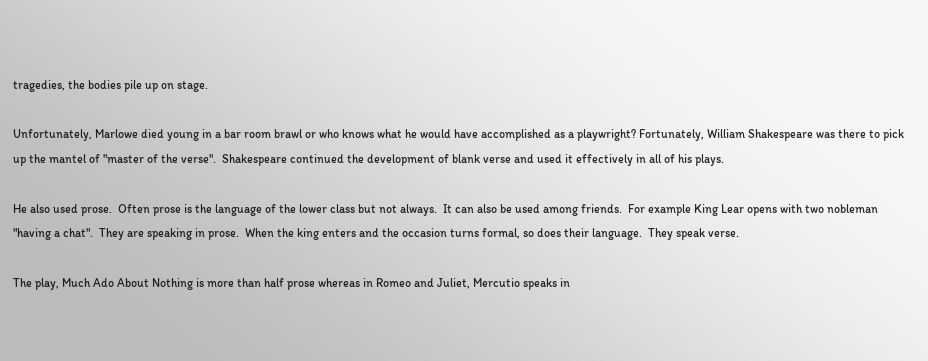tragedies, the bodies pile up on stage.

Unfortunately, Marlowe died young in a bar room brawl or who knows what he would have accomplished as a playwright? Fortunately, William Shakespeare was there to pick up the mantel of "master of the verse".  Shakespeare continued the development of blank verse and used it effectively in all of his plays.

He also used prose.  Often prose is the language of the lower class but not always.  It can also be used among friends.  For example King Lear opens with two nobleman "having a chat".  They are speaking in prose.  When the king enters and the occasion turns formal, so does their language.  They speak verse.

The play, Much Ado About Nothing is more than half prose whereas in Romeo and Juliet, Mercutio speaks in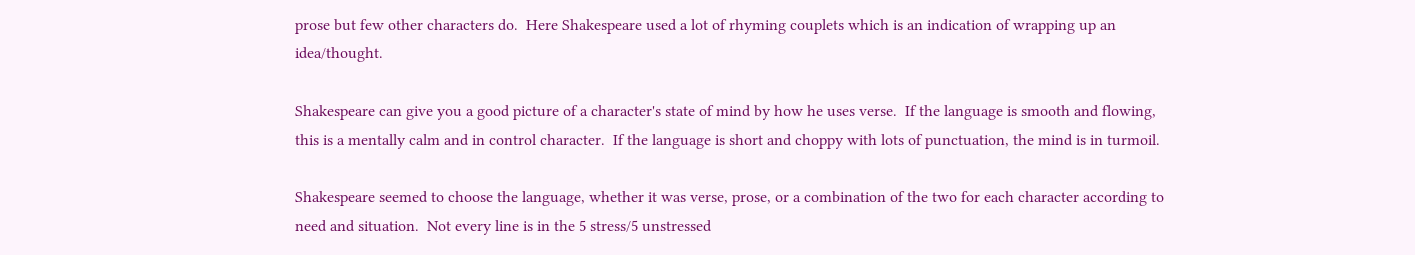prose but few other characters do.  Here Shakespeare used a lot of rhyming couplets which is an indication of wrapping up an idea/thought.

Shakespeare can give you a good picture of a character's state of mind by how he uses verse.  If the language is smooth and flowing, this is a mentally calm and in control character.  If the language is short and choppy with lots of punctuation, the mind is in turmoil.

Shakespeare seemed to choose the language, whether it was verse, prose, or a combination of the two for each character according to need and situation.  Not every line is in the 5 stress/5 unstressed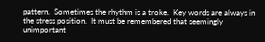pattern.  Sometimes the rhythm is a troke.  Key words are always in the stress position.  It must be remembered that seemingly unimportant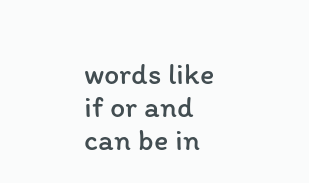words like if or and can be in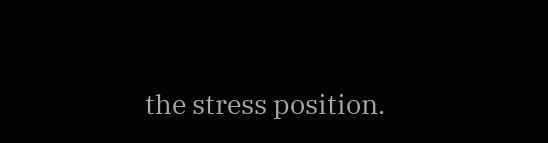the stress position.